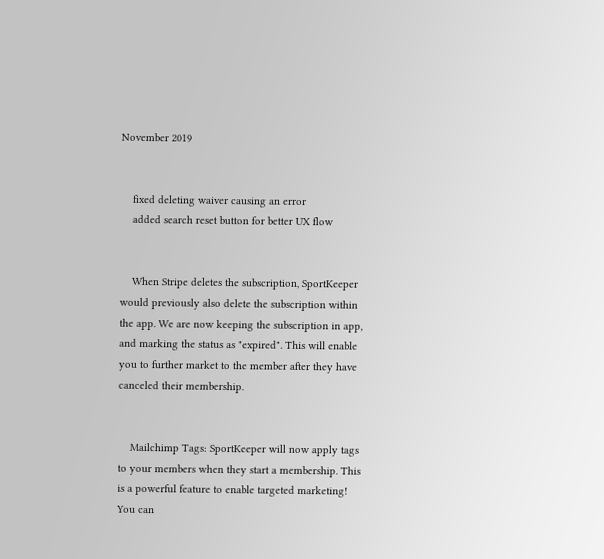November 2019


    fixed deleting waiver causing an error
    added search reset button for better UX flow


    When Stripe deletes the subscription, SportKeeper would previously also delete the subscription within the app. We are now keeping the subscription in app, and marking the status as "expired". This will enable you to further market to the member after they have canceled their membership.


    Mailchimp Tags: SportKeeper will now apply tags to your members when they start a membership. This is a powerful feature to enable targeted marketing! You can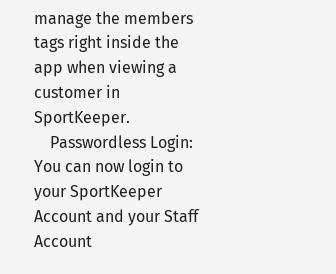manage the members tags right inside the app when viewing a customer in SportKeeper.
    Passwordless Login: You can now login to your SportKeeper Account and your Staff Account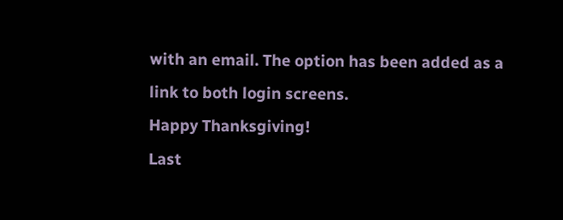with an email. The option has been added as a link to both login screens.
Happy Thanksgiving!
Last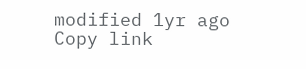modified 1yr ago
Copy link